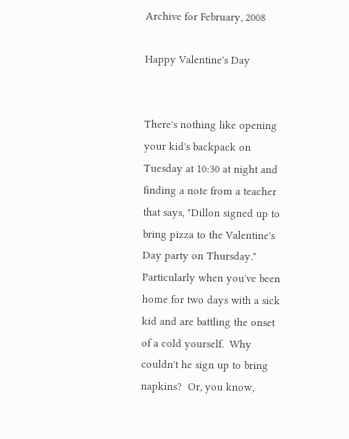Archive for February, 2008

Happy Valentine's Day


There's nothing like opening your kid's backpack on Tuesday at 10:30 at night and finding a note from a teacher that says, "Dillon signed up to bring pizza to the Valentine's Day party on Thursday."  Particularly when you've been home for two days with a sick kid and are battling the onset of a cold yourself.  Why couldn't he sign up to bring napkins?  Or, you know,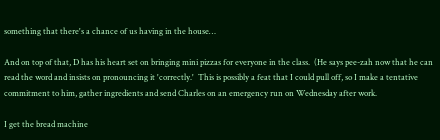something that there's a chance of us having in the house…

And on top of that, D has his heart set on bringing mini pizzas for everyone in the class.  (He says pee-zah now that he can read the word and insists on pronouncing it 'correctly.'  This is possibly a feat that I could pull off, so I make a tentative commitment to him, gather ingredients and send Charles on an emergency run on Wednesday after work.

I get the bread machine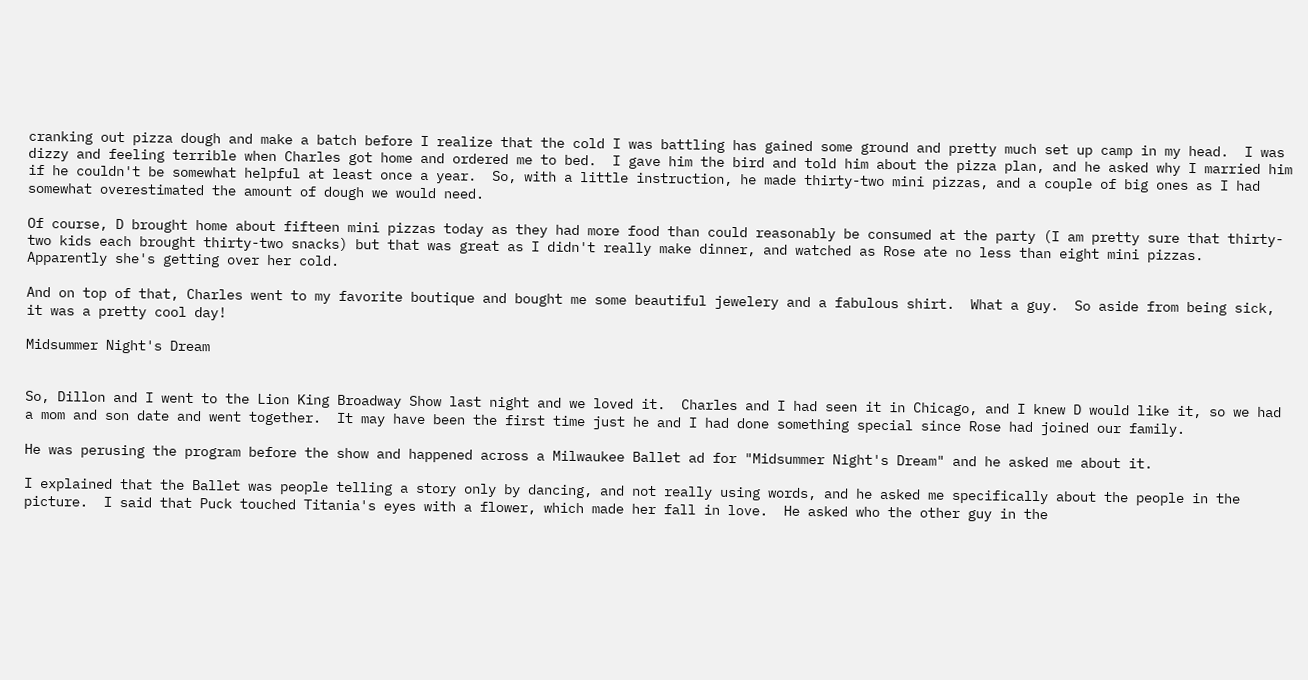cranking out pizza dough and make a batch before I realize that the cold I was battling has gained some ground and pretty much set up camp in my head.  I was dizzy and feeling terrible when Charles got home and ordered me to bed.  I gave him the bird and told him about the pizza plan, and he asked why I married him if he couldn't be somewhat helpful at least once a year.  So, with a little instruction, he made thirty-two mini pizzas, and a couple of big ones as I had somewhat overestimated the amount of dough we would need.

Of course, D brought home about fifteen mini pizzas today as they had more food than could reasonably be consumed at the party (I am pretty sure that thirty-two kids each brought thirty-two snacks) but that was great as I didn't really make dinner, and watched as Rose ate no less than eight mini pizzas.  Apparently she's getting over her cold.

And on top of that, Charles went to my favorite boutique and bought me some beautiful jewelery and a fabulous shirt.  What a guy.  So aside from being sick, it was a pretty cool day!

Midsummer Night's Dream


So, Dillon and I went to the Lion King Broadway Show last night and we loved it.  Charles and I had seen it in Chicago, and I knew D would like it, so we had a mom and son date and went together.  It may have been the first time just he and I had done something special since Rose had joined our family.

He was perusing the program before the show and happened across a Milwaukee Ballet ad for "Midsummer Night's Dream" and he asked me about it.

I explained that the Ballet was people telling a story only by dancing, and not really using words, and he asked me specifically about the people in the picture.  I said that Puck touched Titania's eyes with a flower, which made her fall in love.  He asked who the other guy in the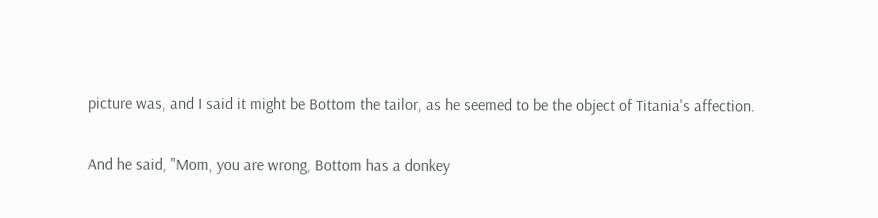picture was, and I said it might be Bottom the tailor, as he seemed to be the object of Titania's affection.

And he said, "Mom, you are wrong, Bottom has a donkey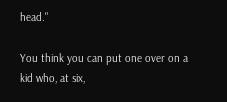head."

You think you can put one over on a kid who, at six,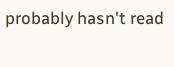probably hasn't read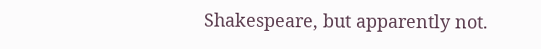Shakespeare, but apparently not.